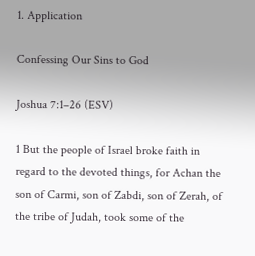1. Application

Confessing Our Sins to God

Joshua 7:1–26 (ESV)

1 But the people of Israel broke faith in regard to the devoted things, for Achan the son of Carmi, son of Zabdi, son of Zerah, of the tribe of Judah, took some of the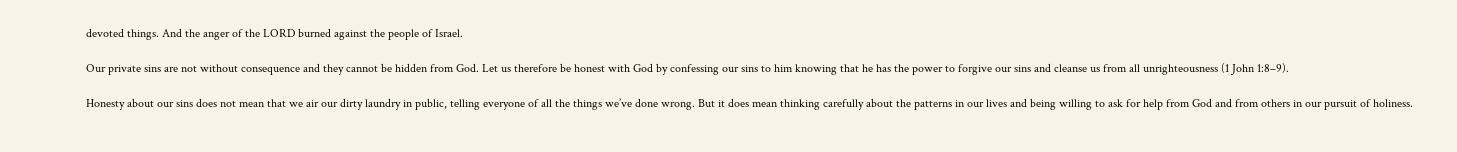devoted things. And the anger of the LORD burned against the people of Israel.

Our private sins are not without consequence and they cannot be hidden from God. Let us therefore be honest with God by confessing our sins to him knowing that he has the power to forgive our sins and cleanse us from all unrighteousness (1 John 1:8–9).

Honesty about our sins does not mean that we air our dirty laundry in public, telling everyone of all the things we’ve done wrong. But it does mean thinking carefully about the patterns in our lives and being willing to ask for help from God and from others in our pursuit of holiness.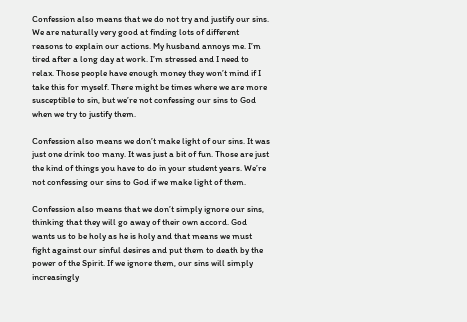Confession also means that we do not try and justify our sins. We are naturally very good at finding lots of different reasons to explain our actions. My husband annoys me. I’m tired after a long day at work. I’m stressed and I need to relax. Those people have enough money they won’t mind if I take this for myself. There might be times where we are more susceptible to sin, but we’re not confessing our sins to God when we try to justify them.

Confession also means we don’t make light of our sins. It was just one drink too many. It was just a bit of fun. Those are just the kind of things you have to do in your student years. We’re not confessing our sins to God if we make light of them.

Confession also means that we don’t simply ignore our sins, thinking that they will go away of their own accord. God wants us to be holy as he is holy and that means we must fight against our sinful desires and put them to death by the power of the Spirit. If we ignore them, our sins will simply increasingly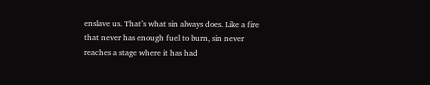enslave us. That’s what sin always does. Like a fire that never has enough fuel to burn, sin never reaches a stage where it has had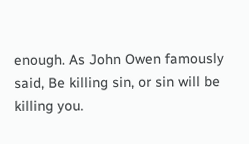enough. As John Owen famously said, Be killing sin, or sin will be killing you.